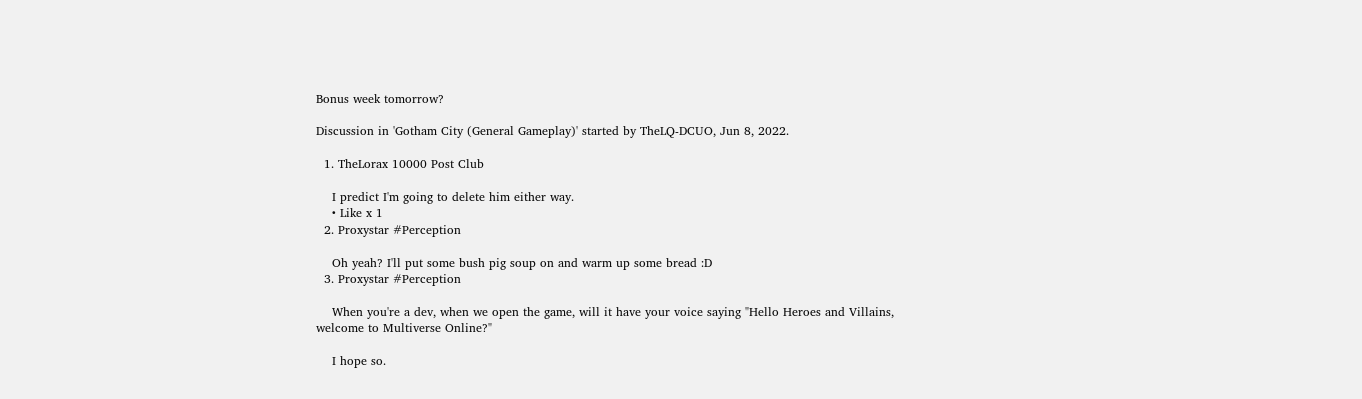Bonus week tomorrow?

Discussion in 'Gotham City (General Gameplay)' started by TheLQ-DCUO, Jun 8, 2022.

  1. TheLorax 10000 Post Club

    I predict I'm going to delete him either way.
    • Like x 1
  2. Proxystar #Perception

    Oh yeah? I'll put some bush pig soup on and warm up some bread :D
  3. Proxystar #Perception

    When you're a dev, when we open the game, will it have your voice saying "Hello Heroes and Villains, welcome to Multiverse Online?"

    I hope so.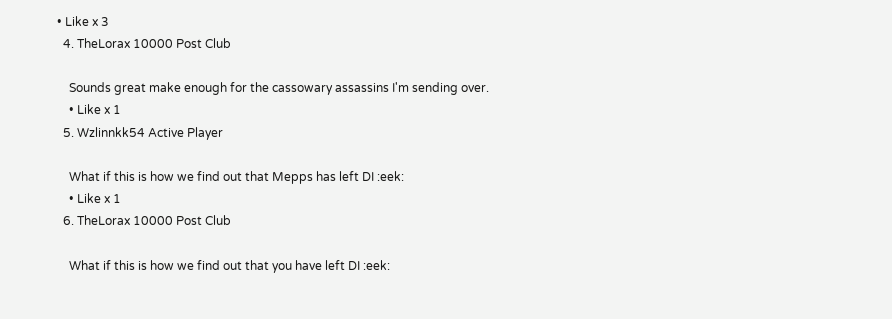• Like x 3
  4. TheLorax 10000 Post Club

    Sounds great make enough for the cassowary assassins I'm sending over.
    • Like x 1
  5. Wzlinnkk54 Active Player

    What if this is how we find out that Mepps has left DI :eek:
    • Like x 1
  6. TheLorax 10000 Post Club

    What if this is how we find out that you have left DI :eek: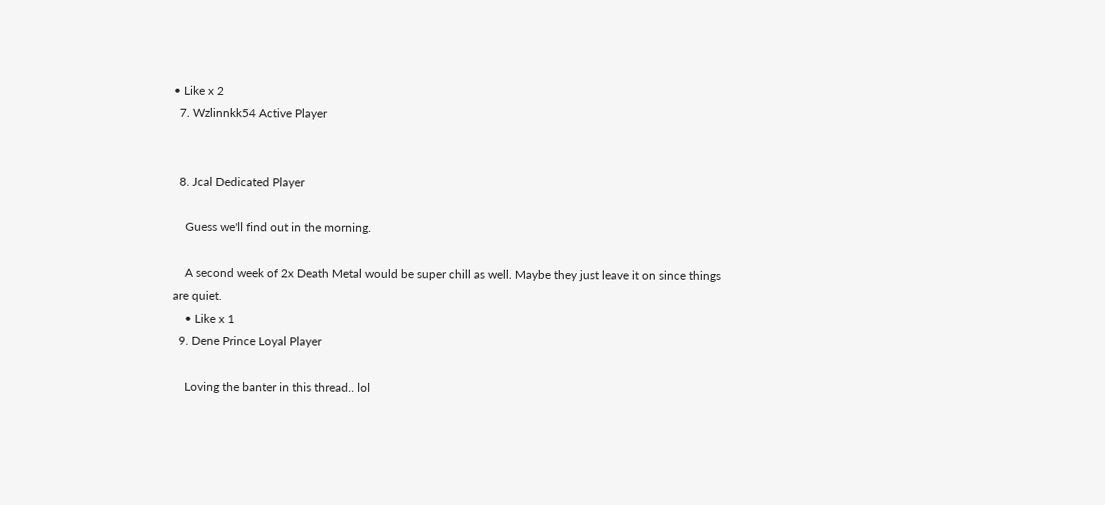• Like x 2
  7. Wzlinnkk54 Active Player


  8. Jcal Dedicated Player

    Guess we'll find out in the morning.

    A second week of 2x Death Metal would be super chill as well. Maybe they just leave it on since things are quiet.
    • Like x 1
  9. Dene Prince Loyal Player

    Loving the banter in this thread.. lol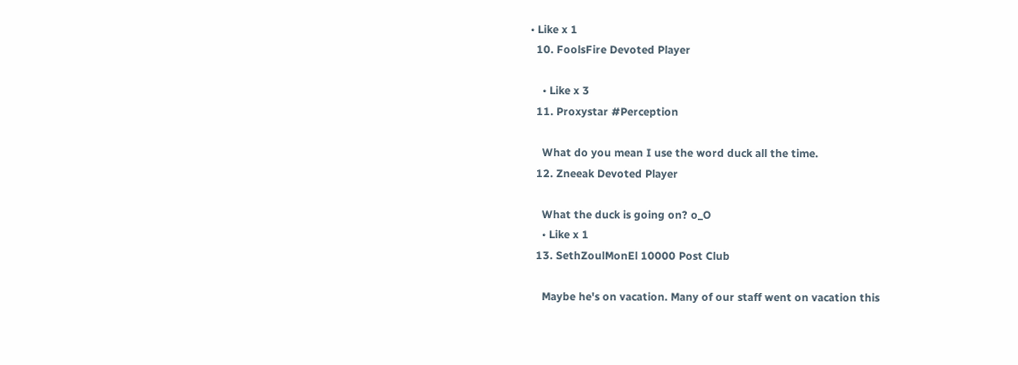• Like x 1
  10. FoolsFire Devoted Player

    • Like x 3
  11. Proxystar #Perception

    What do you mean I use the word duck all the time.
  12. Zneeak Devoted Player

    What the duck is going on? o_O
    • Like x 1
  13. SethZoulMonEl 10000 Post Club

    Maybe he's on vacation. Many of our staff went on vacation this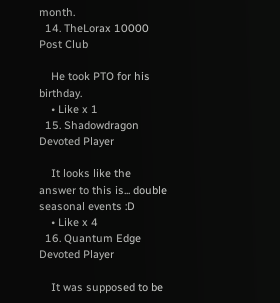month.
  14. TheLorax 10000 Post Club

    He took PTO for his birthday.
    • Like x 1
  15. Shadowdragon Devoted Player

    It looks like the answer to this is... double seasonal events :D
    • Like x 4
  16. Quantum Edge Devoted Player

    It was supposed to be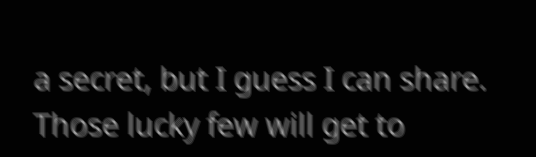a secret, but I guess I can share. Those lucky few will get to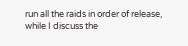run all the raids in order of release, while I discuss the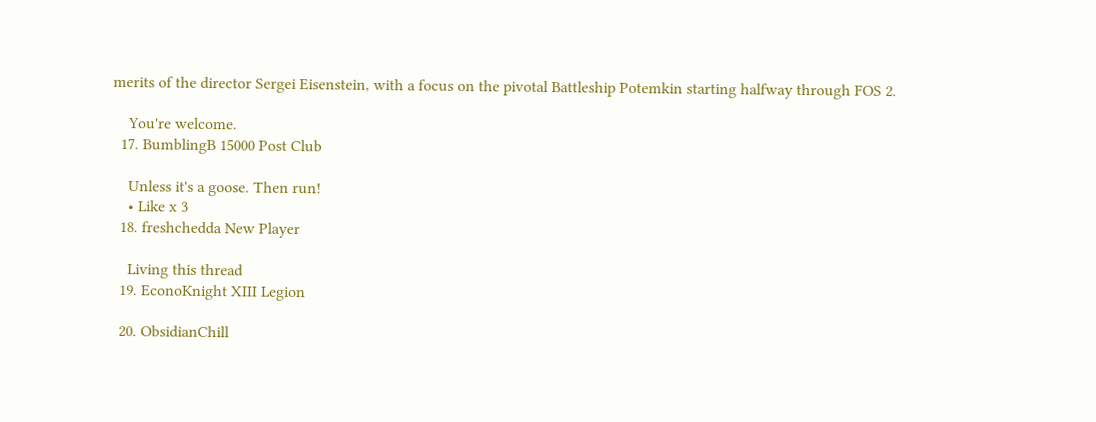merits of the director Sergei Eisenstein, with a focus on the pivotal Battleship Potemkin starting halfway through FOS 2.

    You're welcome.
  17. BumblingB 15000 Post Club

    Unless it's a goose. Then run!
    • Like x 3
  18. freshchedda New Player

    Living this thread
  19. EconoKnight XIII Legion

  20. ObsidianChill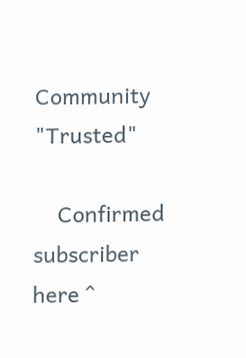Community "Trusted"

    Confirmed subscriber here ^